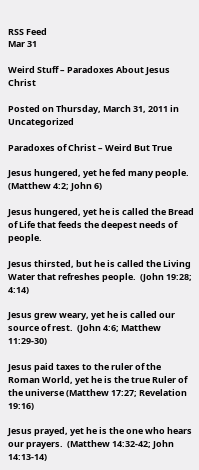RSS Feed
Mar 31

Weird Stuff – Paradoxes About Jesus Christ

Posted on Thursday, March 31, 2011 in Uncategorized

Paradoxes of Christ – Weird But True

Jesus hungered, yet he fed many people.  (Matthew 4:2; John 6)

Jesus hungered, yet he is called the Bread of Life that feeds the deepest needs of people.

Jesus thirsted, but he is called the Living Water that refreshes people.  (John 19:28; 4:14)

Jesus grew weary, yet he is called our source of rest.  (John 4:6; Matthew 11:29-30)

Jesus paid taxes to the ruler of the Roman World, yet he is the true Ruler of the universe (Matthew 17:27; Revelation 19:16)

Jesus prayed, yet he is the one who hears our prayers.  (Matthew 14:32-42; John 14:13-14)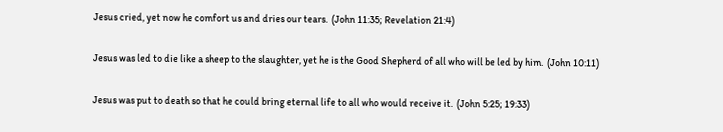Jesus cried, yet now he comfort us and dries our tears.  (John 11:35; Revelation 21:4)

Jesus was led to die like a sheep to the slaughter, yet he is the Good Shepherd of all who will be led by him.  (John 10:11)

Jesus was put to death so that he could bring eternal life to all who would receive it.  (John 5:25; 19:33)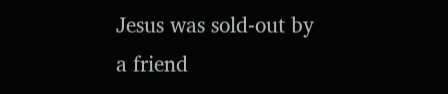Jesus was sold-out by a friend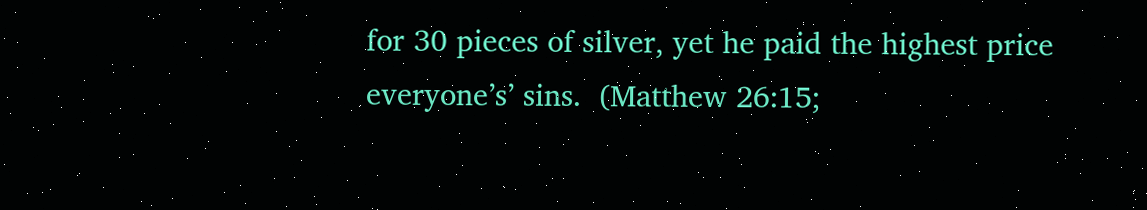for 30 pieces of silver, yet he paid the highest price everyone’s’ sins.  (Matthew 26:15;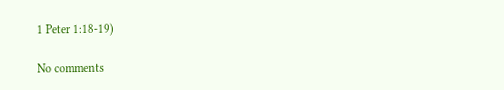1 Peter 1:18-19)

No comments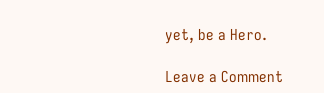yet, be a Hero.

Leave a Comment